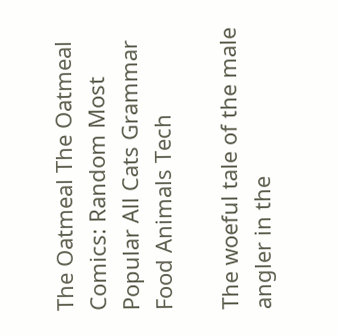The Oatmeal The Oatmeal
Comics: Random Most Popular All Cats Grammar Food Animals Tech

The woeful tale of the male angler in the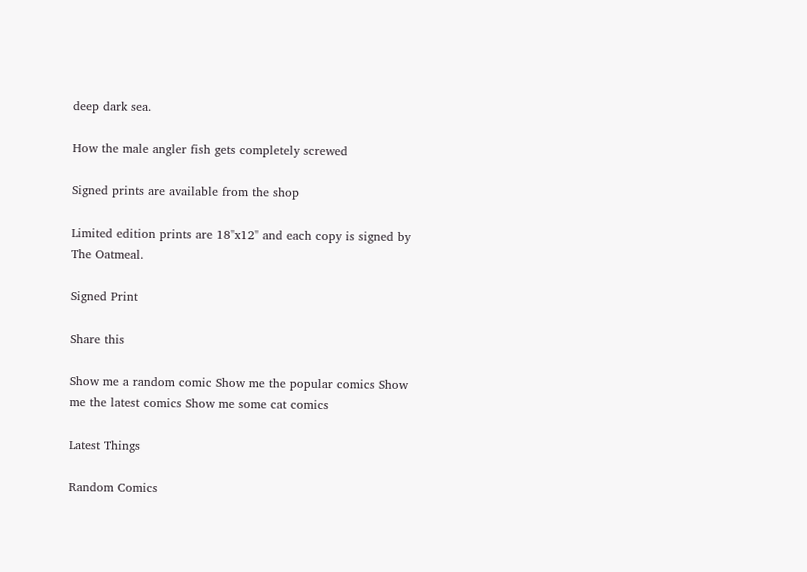deep dark sea.

How the male angler fish gets completely screwed

Signed prints are available from the shop

Limited edition prints are 18"x12" and each copy is signed by The Oatmeal.

Signed Print

Share this

Show me a random comic Show me the popular comics Show me the latest comics Show me some cat comics

Latest Things

Random Comics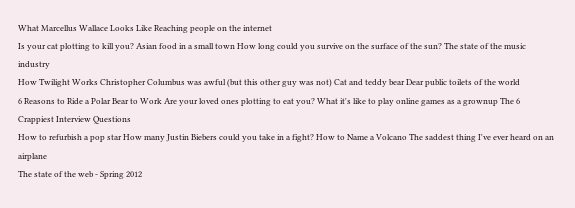What Marcellus Wallace Looks Like Reaching people on the internet
Is your cat plotting to kill you? Asian food in a small town How long could you survive on the surface of the sun? The state of the music industry
How Twilight Works Christopher Columbus was awful (but this other guy was not) Cat and teddy bear Dear public toilets of the world
6 Reasons to Ride a Polar Bear to Work Are your loved ones plotting to eat you? What it's like to play online games as a grownup The 6 Crappiest Interview Questions
How to refurbish a pop star How many Justin Biebers could you take in a fight? How to Name a Volcano The saddest thing I've ever heard on an airplane
The state of the web - Spring 2012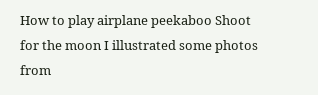How to play airplane peekaboo Shoot for the moon I illustrated some photos from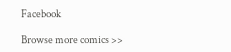Facebook

Browse more comics >>